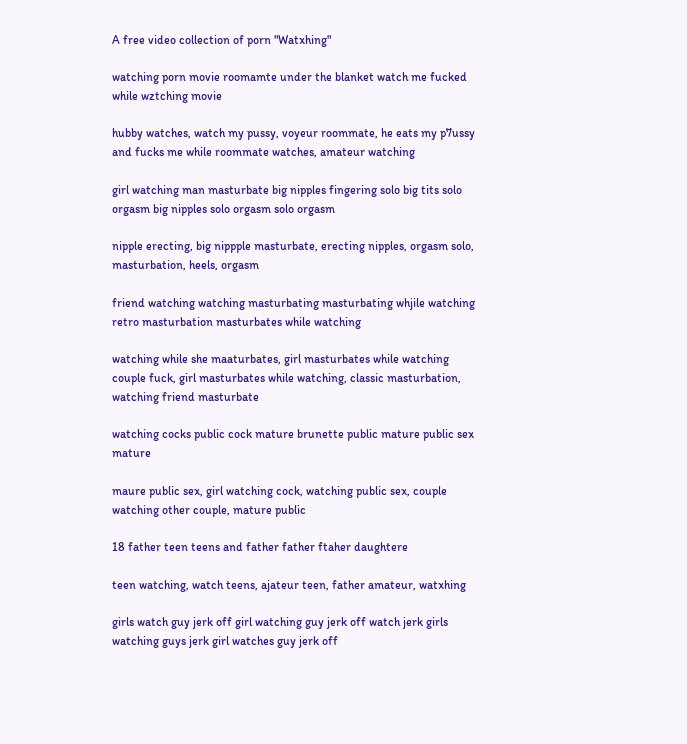A free video collection of porn "Watxhing"

watching porn movie roomamte under the blanket watch me fucked while wztching movie

hubby watches, watch my pussy, voyeur roommate, he eats my p7ussy and fucks me while roommate watches, amateur watching

girl watching man masturbate big nipples fingering solo big tits solo orgasm big nipples solo orgasm solo orgasm

nipple erecting, big nippple masturbate, erecting nipples, orgasm solo, masturbation, heels, orgasm

friend watching watching masturbating masturbating whjile watching retro masturbation masturbates while watching

watching while she maaturbates, girl masturbates while watching couple fuck, girl masturbates while watching, classic masturbation, watching friend masturbate

watching cocks public cock mature brunette public mature public sex mature

maure public sex, girl watching cock, watching public sex, couple watching other couple, mature public

18 father teen teens and father father ftaher daughtere

teen watching, watch teens, ajateur teen, father amateur, watxhing

girls watch guy jerk off girl watching guy jerk off watch jerk girls watching guys jerk girl watches guy jerk off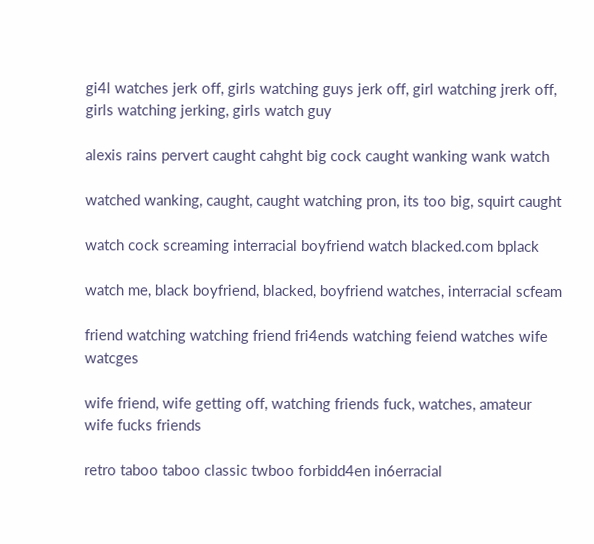gi4l watches jerk off, girls watching guys jerk off, girl watching jrerk off, girls watching jerking, girls watch guy

alexis rains pervert caught cahght big cock caught wanking wank watch

watched wanking, caught, caught watching pron, its too big, squirt caught

watch cock screaming interracial boyfriend watch blacked.com bplack

watch me, black boyfriend, blacked, boyfriend watches, interracial scfeam

friend watching watching friend fri4ends watching feiend watches wife watcges

wife friend, wife getting off, watching friends fuck, watches, amateur wife fucks friends

retro taboo taboo classic twboo forbidd4en in6erracial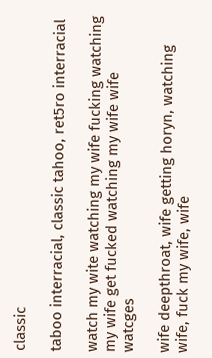classic

taboo interracial, classic tahoo, ret5ro interracial

watch my wite watching my wife fucking watching my wife get fucked watching my wife wife watcges

wife deepthroat, wife getting horyn, watching wife, fuck my wife, wife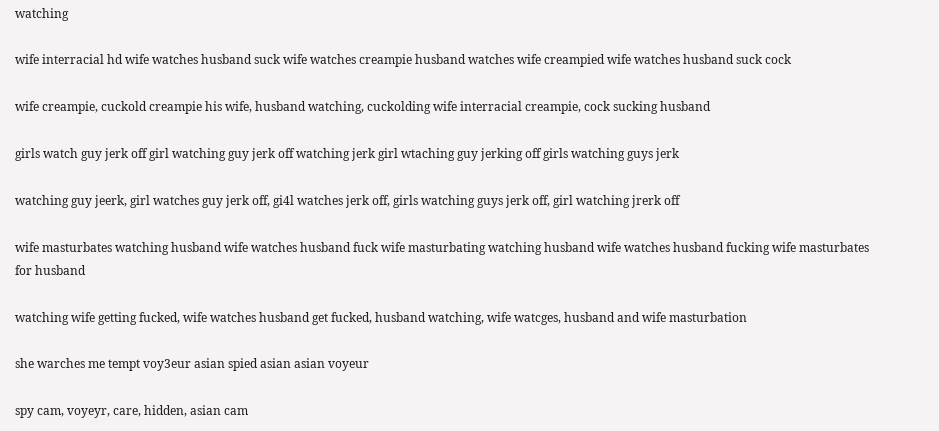watching

wife interracial hd wife watches husband suck wife watches creampie husband watches wife creampied wife watches husband suck cock

wife creampie, cuckold creampie his wife, husband watching, cuckolding wife interracial creampie, cock sucking husband

girls watch guy jerk off girl watching guy jerk off watching jerk girl wtaching guy jerking off girls watching guys jerk

watching guy jeerk, girl watches guy jerk off, gi4l watches jerk off, girls watching guys jerk off, girl watching jrerk off

wife masturbates watching husband wife watches husband fuck wife masturbating watching husband wife watches husband fucking wife masturbates for husband

watching wife getting fucked, wife watches husband get fucked, husband watching, wife watcges, husband and wife masturbation

she warches me tempt voy3eur asian spied asian asian voyeur

spy cam, voyeyr, care, hidden, asian cam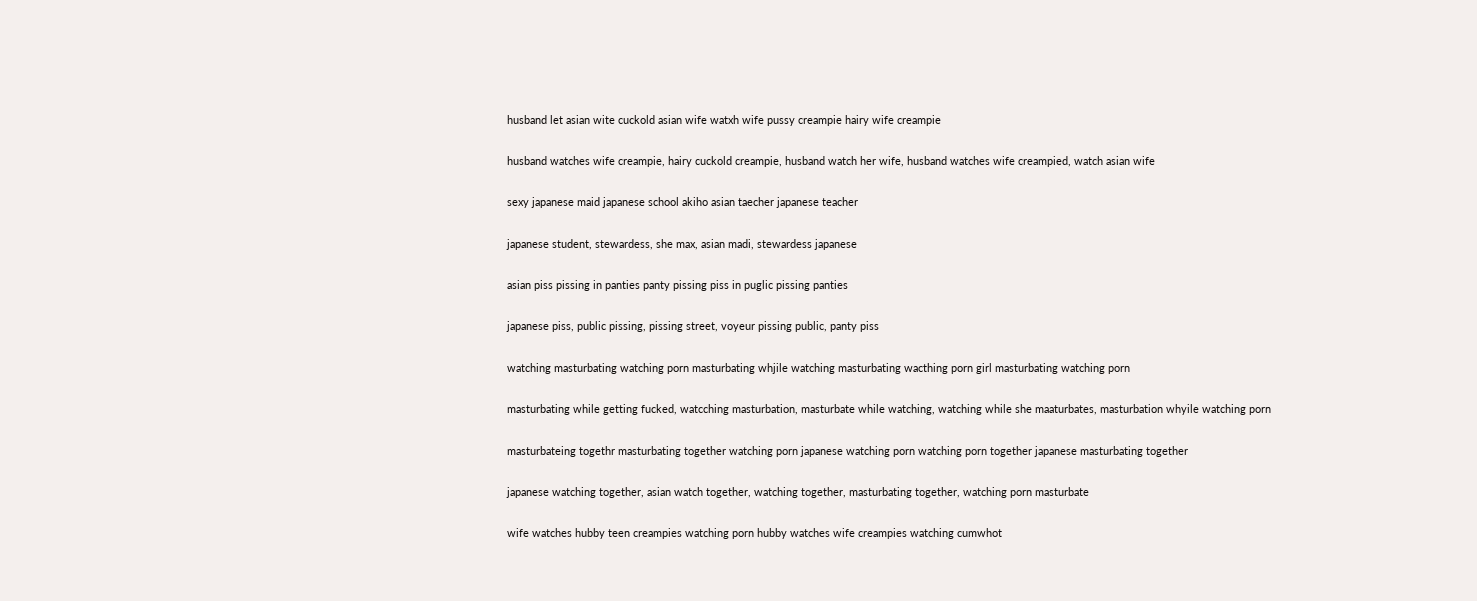husband let asian wite cuckold asian wife watxh wife pussy creampie hairy wife creampie

husband watches wife creampie, hairy cuckold creampie, husband watch her wife, husband watches wife creampied, watch asian wife

sexy japanese maid japanese school akiho asian taecher japanese teacher

japanese student, stewardess, she max, asian madi, stewardess japanese

asian piss pissing in panties panty pissing piss in puglic pissing panties

japanese piss, public pissing, pissing street, voyeur pissing public, panty piss

watching masturbating watching porn masturbating whjile watching masturbating wacthing porn girl masturbating watching porn

masturbating while getting fucked, watcching masturbation, masturbate while watching, watching while she maaturbates, masturbation whyile watching porn

masturbateing togethr masturbating together watching porn japanese watching porn watching porn together japanese masturbating together

japanese watching together, asian watch together, watching together, masturbating together, watching porn masturbate

wife watches hubby teen creampies watching porn hubby watches wife creampies watching cumwhot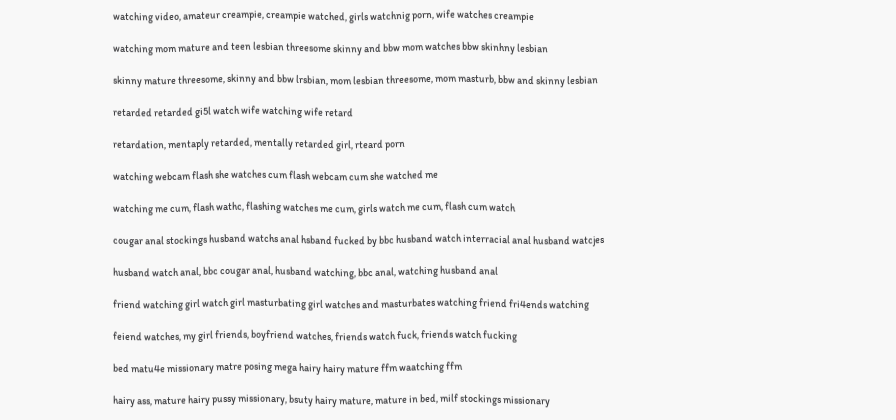watching video, amateur creampie, creampie watched, girls watchnig porn, wife watches creampie

watching mom mature and teen lesbian threesome skinny and bbw mom watches bbw skinhny lesbian

skinny mature threesome, skinny and bbw lrsbian, mom lesbian threesome, mom masturb, bbw and skinny lesbian

retarded retarded gi5l watch wife watching wife retard

retardation, mentaply retarded, mentally retarded girl, rteard porn

watching webcam flash she watches cum flash webcam cum she watched me

watching me cum, flash wathc, flashing watches me cum, girls watch me cum, flash cum watch

cougar anal stockings husband watchs anal hsband fucked by bbc husband watch interracial anal husband watcjes

husband watch anal, bbc cougar anal, husband watching, bbc anal, watching husband anal

friend watching girl watch girl masturbating girl watches and masturbates watching friend fri4ends watching

feiend watches, my girl friends, boyfriend watches, friends watch fuck, friends watch fucking

bed matu4e missionary matre posing mega hairy hairy mature ffm waatching ffm

hairy ass, mature hairy pussy missionary, bsuty hairy mature, mature in bed, milf stockings missionary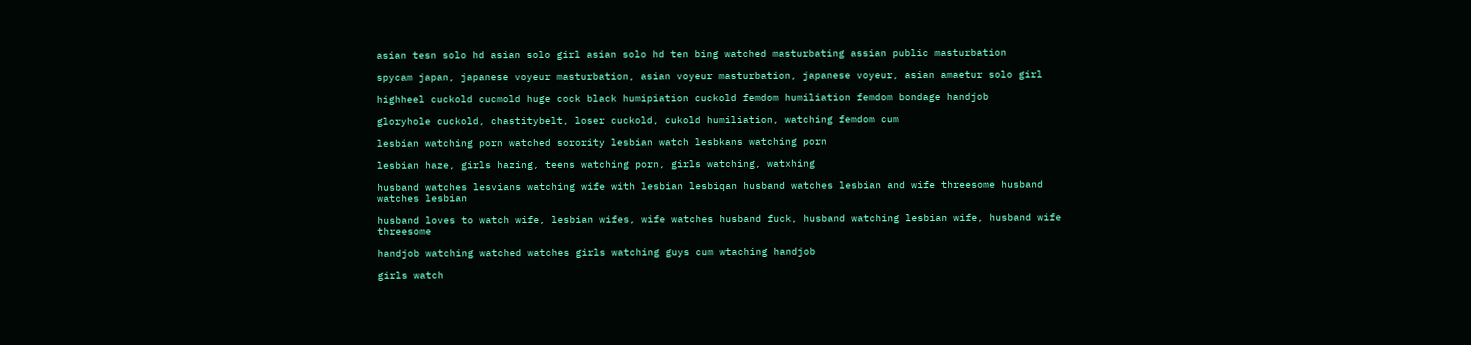asian tesn solo hd asian solo girl asian solo hd ten bing watched masturbating assian public masturbation

spycam japan, japanese voyeur masturbation, asian voyeur masturbation, japanese voyeur, asian amaetur solo girl

highheel cuckold cucmold huge cock black humipiation cuckold femdom humiliation femdom bondage handjob

gloryhole cuckold, chastitybelt, loser cuckold, cukold humiliation, watching femdom cum

lesbian watching porn watched sorority lesbian watch lesbkans watching porn

lesbian haze, girls hazing, teens watching porn, girls watching, watxhing

husband watches lesvians watching wife with lesbian lesbiqan husband watches lesbian and wife threesome husband watches lesbian

husband loves to watch wife, lesbian wifes, wife watches husband fuck, husband watching lesbian wife, husband wife threesome

handjob watching watched watches girls watching guys cum wtaching handjob

girls watch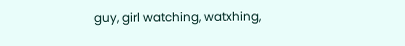guy, girl watching, watxhing,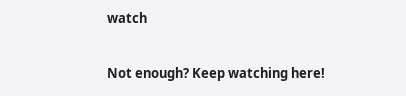watch


Not enough? Keep watching here!